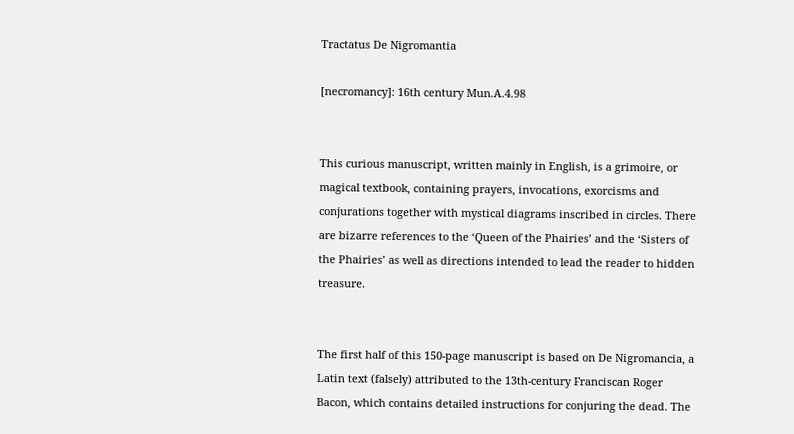Tractatus De Nigromantia

[necromancy]: 16th century Mun.A.4.98


This curious manuscript, written mainly in English, is a grimoire, or magical textbook, containing prayers, invocations, exorcisms and conjurations together with mystical diagrams inscribed in circles. There are bizarre references to the ‘Queen of the Phairies’ and the ‘Sisters of the Phairies’ as well as directions intended to lead the reader to hidden treasure.


The first half of this 150-page manuscript is based on De Nigromancia, a Latin text (falsely) attributed to the 13th-century Franciscan Roger Bacon, which contains detailed instructions for conjuring the dead. The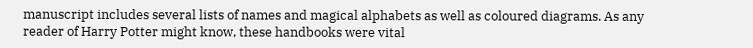manuscript includes several lists of names and magical alphabets as well as coloured diagrams. As any reader of Harry Potter might know, these handbooks were vital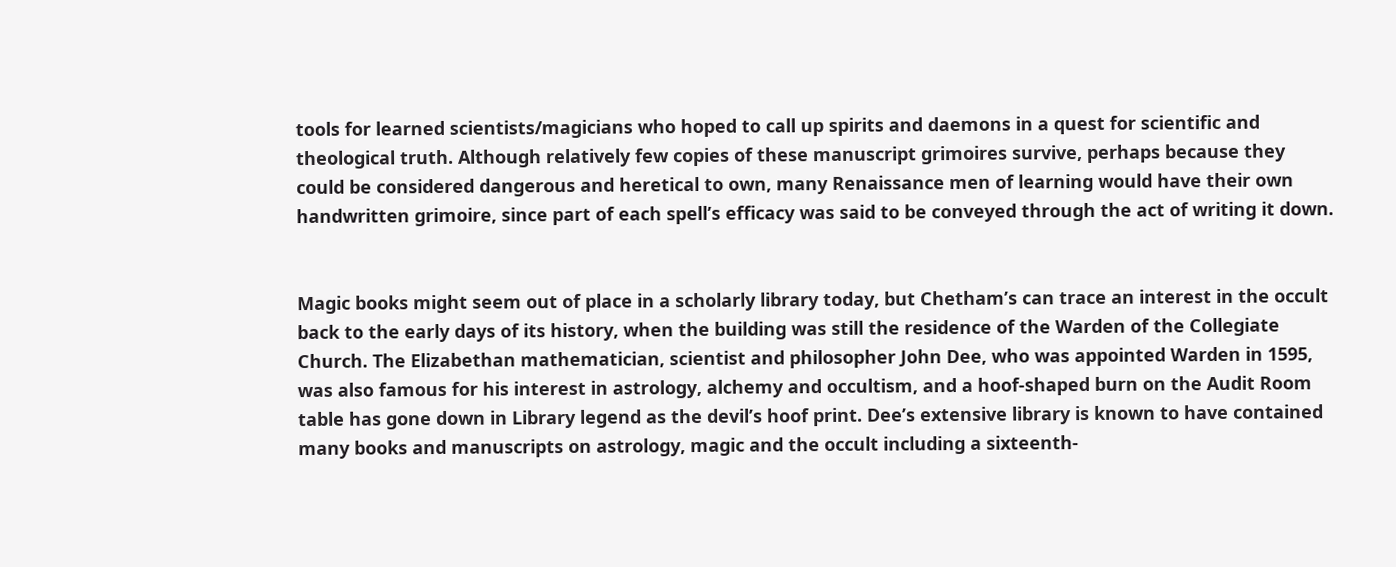tools for learned scientists/magicians who hoped to call up spirits and daemons in a quest for scientific and theological truth. Although relatively few copies of these manuscript grimoires survive, perhaps because they could be considered dangerous and heretical to own, many Renaissance men of learning would have their own handwritten grimoire, since part of each spell’s efficacy was said to be conveyed through the act of writing it down.


Magic books might seem out of place in a scholarly library today, but Chetham’s can trace an interest in the occult back to the early days of its history, when the building was still the residence of the Warden of the Collegiate Church. The Elizabethan mathematician, scientist and philosopher John Dee, who was appointed Warden in 1595, was also famous for his interest in astrology, alchemy and occultism, and a hoof-shaped burn on the Audit Room table has gone down in Library legend as the devil’s hoof print. Dee’s extensive library is known to have contained many books and manuscripts on astrology, magic and the occult including a sixteenth-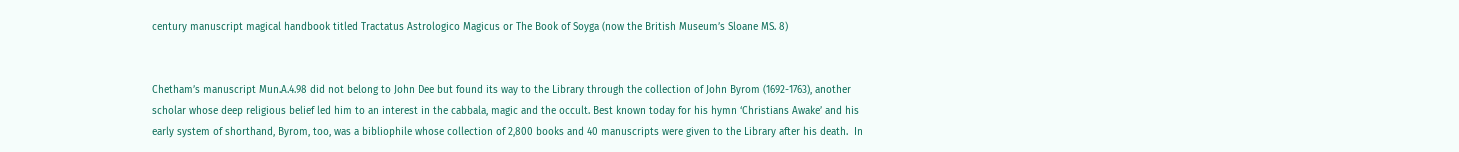century manuscript magical handbook titled Tractatus Astrologico Magicus or The Book of Soyga (now the British Museum’s Sloane MS. 8)


Chetham’s manuscript Mun.A.4.98 did not belong to John Dee but found its way to the Library through the collection of John Byrom (1692-1763), another scholar whose deep religious belief led him to an interest in the cabbala, magic and the occult. Best known today for his hymn ‘Christians Awake’ and his early system of shorthand, Byrom, too, was a bibliophile whose collection of 2,800 books and 40 manuscripts were given to the Library after his death.  In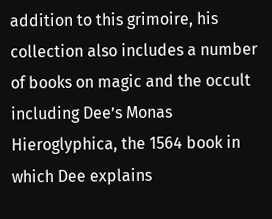addition to this grimoire, his collection also includes a number of books on magic and the occult including Dee’s Monas Hieroglyphica, the 1564 book in which Dee explains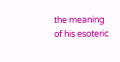the meaning of his esoteric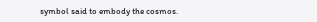symbol said to embody the cosmos.